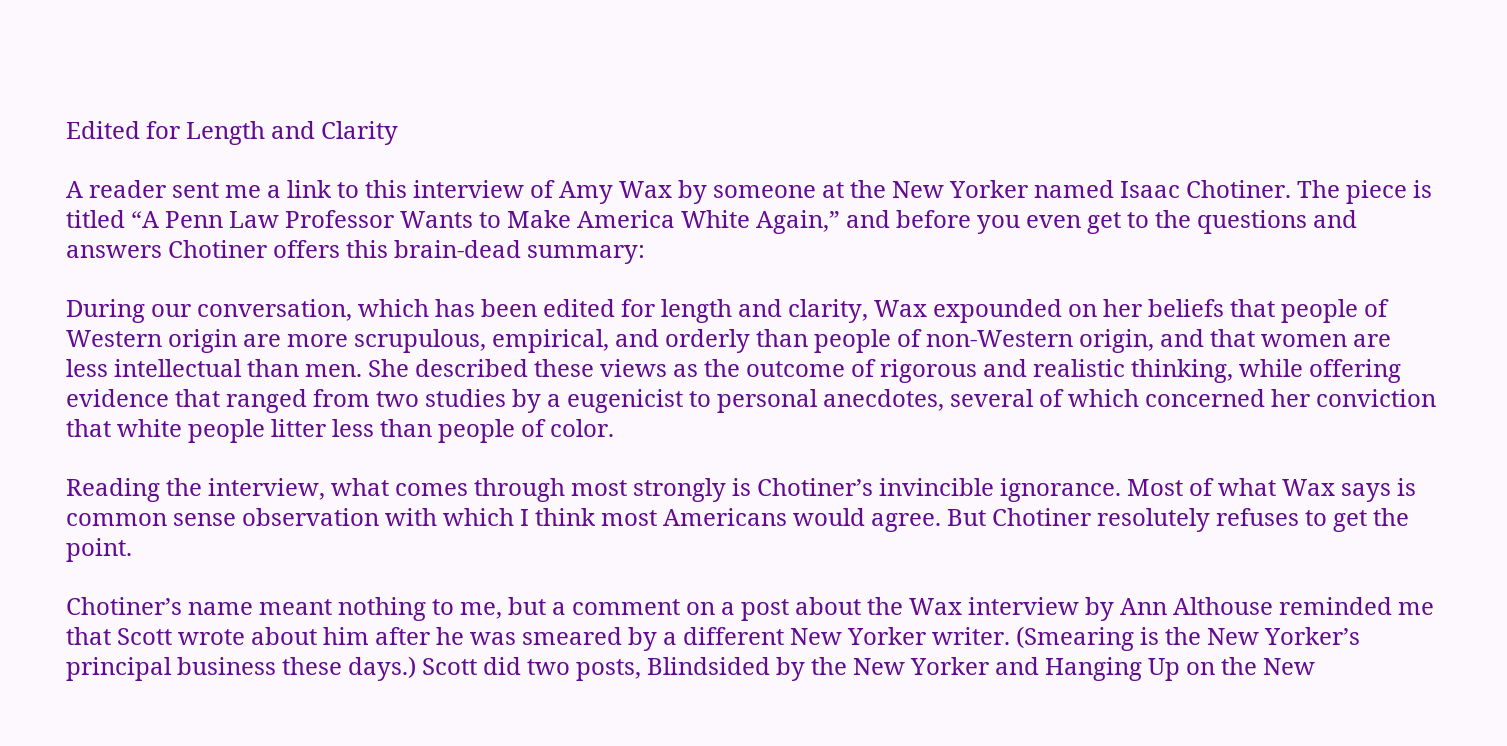Edited for Length and Clarity

A reader sent me a link to this interview of Amy Wax by someone at the New Yorker named Isaac Chotiner. The piece is titled “A Penn Law Professor Wants to Make America White Again,” and before you even get to the questions and answers Chotiner offers this brain-dead summary:

During our conversation, which has been edited for length and clarity, Wax expounded on her beliefs that people of Western origin are more scrupulous, empirical, and orderly than people of non-Western origin, and that women are less intellectual than men. She described these views as the outcome of rigorous and realistic thinking, while offering evidence that ranged from two studies by a eugenicist to personal anecdotes, several of which concerned her conviction that white people litter less than people of color.

Reading the interview, what comes through most strongly is Chotiner’s invincible ignorance. Most of what Wax says is common sense observation with which I think most Americans would agree. But Chotiner resolutely refuses to get the point.

Chotiner’s name meant nothing to me, but a comment on a post about the Wax interview by Ann Althouse reminded me that Scott wrote about him after he was smeared by a different New Yorker writer. (Smearing is the New Yorker’s principal business these days.) Scott did two posts, Blindsided by the New Yorker and Hanging Up on the New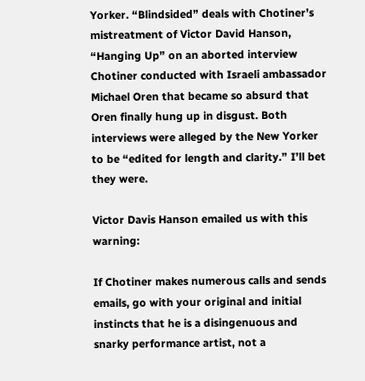Yorker. “Blindsided” deals with Chotiner’s mistreatment of Victor David Hanson, “Hanging Up” on an aborted interview Chotiner conducted with Israeli ambassador Michael Oren that became so absurd that Oren finally hung up in disgust. Both interviews were alleged by the New Yorker to be “edited for length and clarity.” I’ll bet they were.

Victor Davis Hanson emailed us with this warning:

If Chotiner makes numerous calls and sends emails, go with your original and initial instincts that he is a disingenuous and snarky performance artist, not a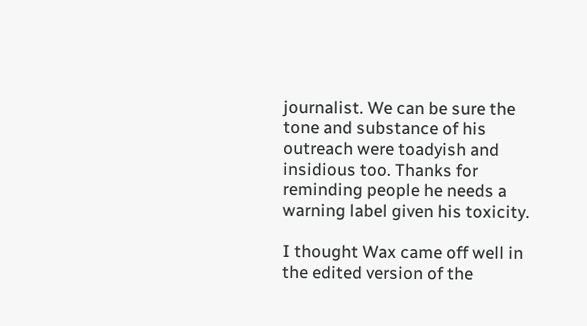journalist. We can be sure the tone and substance of his outreach were toadyish and insidious too. Thanks for reminding people he needs a warning label given his toxicity.

I thought Wax came off well in the edited version of the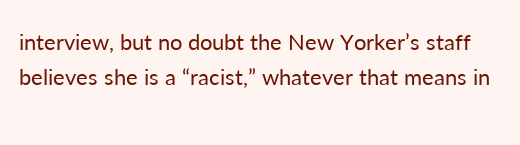interview, but no doubt the New Yorker’s staff believes she is a “racist,” whatever that means in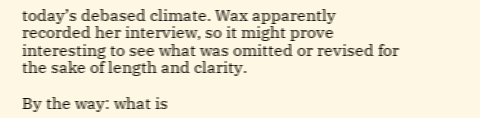today’s debased climate. Wax apparently recorded her interview, so it might prove interesting to see what was omitted or revised for the sake of length and clarity.

By the way: what is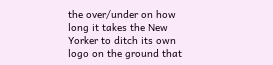the over/under on how long it takes the New Yorker to ditch its own logo on the ground that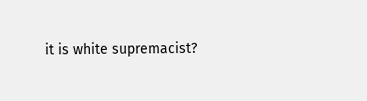it is white supremacist?